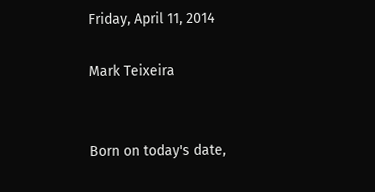Friday, April 11, 2014

Mark Teixeira


Born on today's date,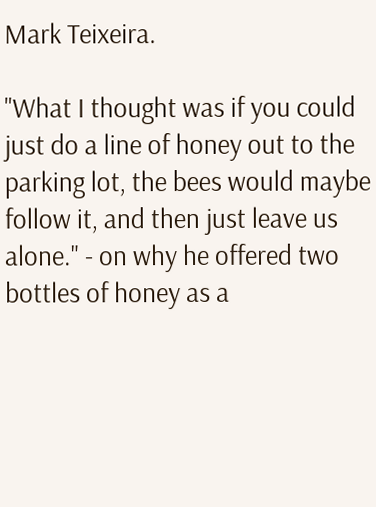Mark Teixeira.

"What I thought was if you could just do a line of honey out to the parking lot, the bees would maybe follow it, and then just leave us alone." - on why he offered two bottles of honey as a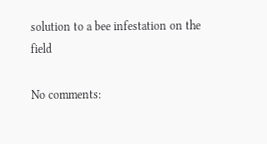solution to a bee infestation on the field

No comments: